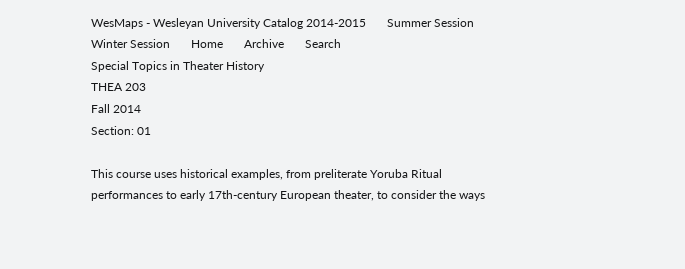WesMaps - Wesleyan University Catalog 2014-2015       Summer Session       Winter Session       Home       Archive       Search
Special Topics in Theater History
THEA 203
Fall 2014
Section: 01

This course uses historical examples, from preliterate Yoruba Ritual performances to early 17th-century European theater, to consider the ways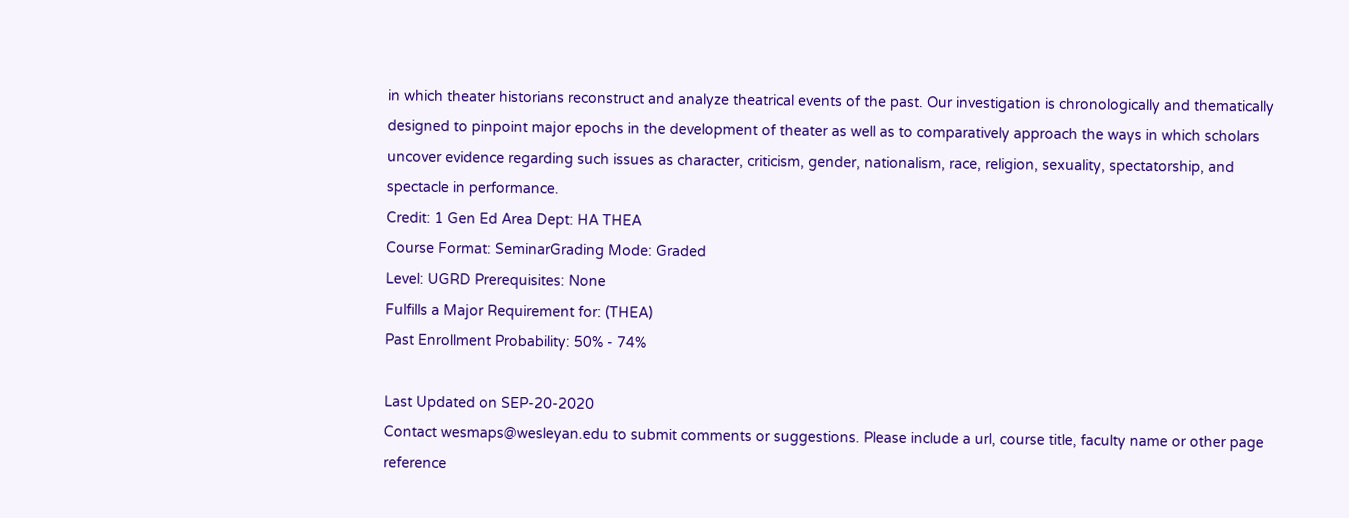in which theater historians reconstruct and analyze theatrical events of the past. Our investigation is chronologically and thematically designed to pinpoint major epochs in the development of theater as well as to comparatively approach the ways in which scholars uncover evidence regarding such issues as character, criticism, gender, nationalism, race, religion, sexuality, spectatorship, and spectacle in performance.
Credit: 1 Gen Ed Area Dept: HA THEA
Course Format: SeminarGrading Mode: Graded
Level: UGRD Prerequisites: None
Fulfills a Major Requirement for: (THEA)
Past Enrollment Probability: 50% - 74%

Last Updated on SEP-20-2020
Contact wesmaps@wesleyan.edu to submit comments or suggestions. Please include a url, course title, faculty name or other page reference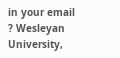in your email ? Wesleyan University,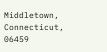Middletown, Connecticut, 06459